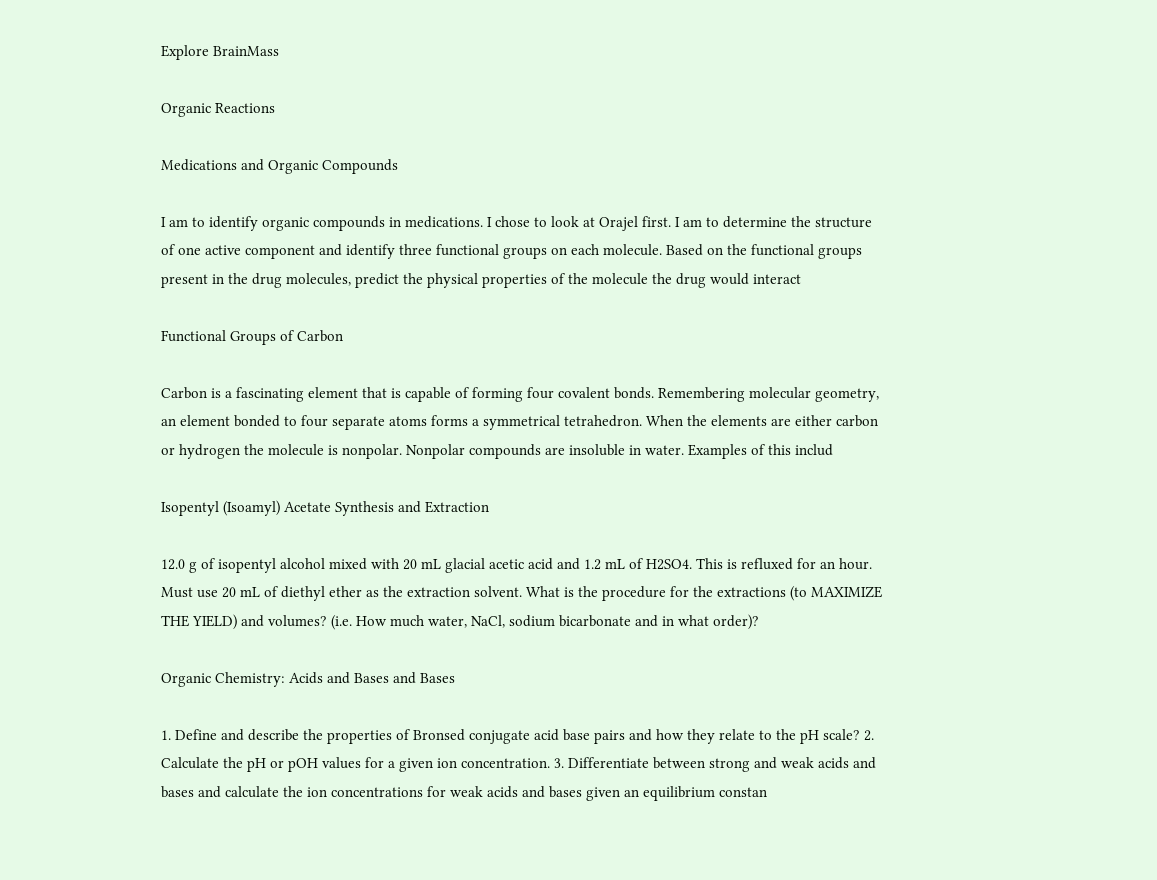Explore BrainMass

Organic Reactions

Medications and Organic Compounds

I am to identify organic compounds in medications. I chose to look at Orajel first. I am to determine the structure of one active component and identify three functional groups on each molecule. Based on the functional groups present in the drug molecules, predict the physical properties of the molecule the drug would interact

Functional Groups of Carbon

Carbon is a fascinating element that is capable of forming four covalent bonds. Remembering molecular geometry, an element bonded to four separate atoms forms a symmetrical tetrahedron. When the elements are either carbon or hydrogen the molecule is nonpolar. Nonpolar compounds are insoluble in water. Examples of this includ

Isopentyl (Isoamyl) Acetate Synthesis and Extraction

12.0 g of isopentyl alcohol mixed with 20 mL glacial acetic acid and 1.2 mL of H2SO4. This is refluxed for an hour. Must use 20 mL of diethyl ether as the extraction solvent. What is the procedure for the extractions (to MAXIMIZE THE YIELD) and volumes? (i.e. How much water, NaCl, sodium bicarbonate and in what order)?

Organic Chemistry: Acids and Bases and Bases

1. Define and describe the properties of Bronsed conjugate acid base pairs and how they relate to the pH scale? 2. Calculate the pH or pOH values for a given ion concentration. 3. Differentiate between strong and weak acids and bases and calculate the ion concentrations for weak acids and bases given an equilibrium constan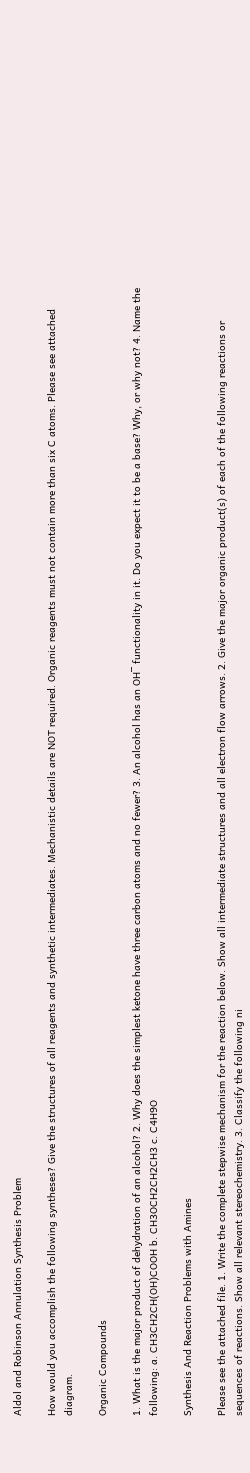Aldol and Robinson Annulation Synthesis Problem

How would you accomplish the following syntheses? Give the structures of all reagents and synthetic intermediates. Mechanistic details are NOT required. Organic reagents must not contain more than six C atoms. Please see attached diagram.

Organic Compounds

1. What is the major product of dehydration of an alcohol? 2. Why does the simplest ketone have three carbon atoms and no fewer? 3. An alcohol has an OH‾ functionality in it. Do you expect it to be a base? Why, or why not? 4. Name the following: a. CH3CH2CH(OH)COOH b. CH3OCH2CH2CH3 c. C4H9O

Synthesis And Reaction Problems with Amines

Please see the attached file. 1. Write the complete stepwise mechanism for the reaction below. Show all intermediate structures and all electron flow arrows. 2. Give the major organic product(s) of each of the following reactions or sequences of reactions. Show all relevant stereochemistry. 3. Classify the following ni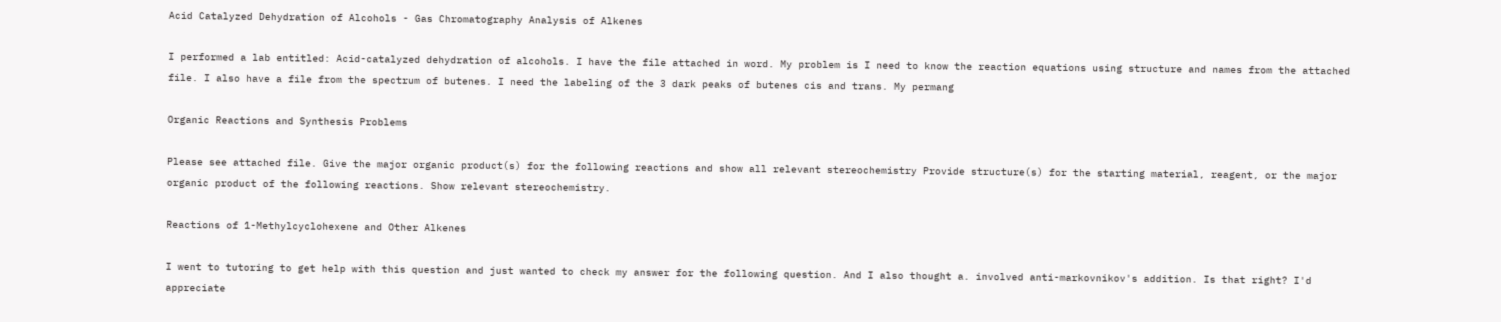Acid Catalyzed Dehydration of Alcohols - Gas Chromatography Analysis of Alkenes

I performed a lab entitled: Acid-catalyzed dehydration of alcohols. I have the file attached in word. My problem is I need to know the reaction equations using structure and names from the attached file. I also have a file from the spectrum of butenes. I need the labeling of the 3 dark peaks of butenes cis and trans. My permang

Organic Reactions and Synthesis Problems

Please see attached file. Give the major organic product(s) for the following reactions and show all relevant stereochemistry Provide structure(s) for the starting material, reagent, or the major organic product of the following reactions. Show relevant stereochemistry.

Reactions of 1-Methylcyclohexene and Other Alkenes

I went to tutoring to get help with this question and just wanted to check my answer for the following question. And I also thought a. involved anti-markovnikov's addition. Is that right? I'd appreciate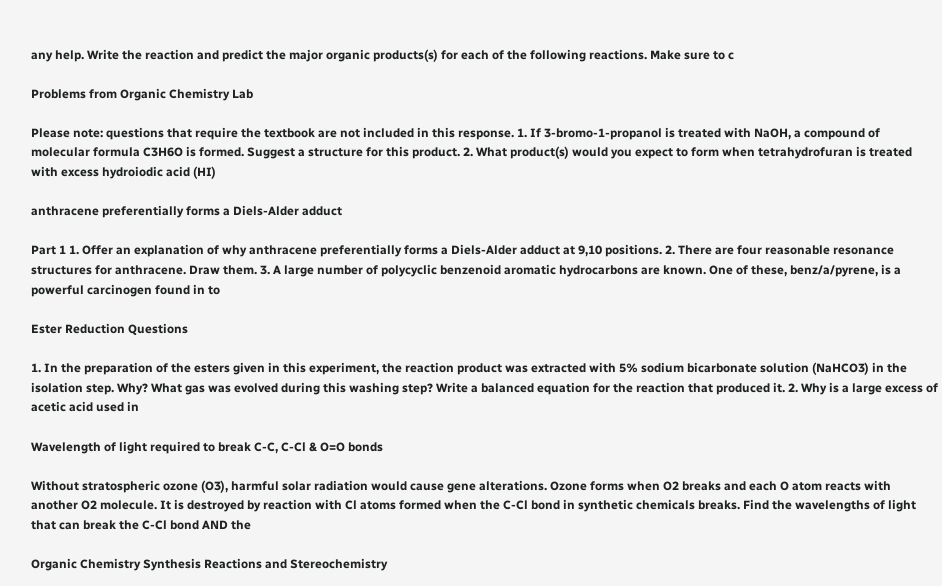any help. Write the reaction and predict the major organic products(s) for each of the following reactions. Make sure to c

Problems from Organic Chemistry Lab

Please note: questions that require the textbook are not included in this response. 1. If 3-bromo-1-propanol is treated with NaOH, a compound of molecular formula C3H6O is formed. Suggest a structure for this product. 2. What product(s) would you expect to form when tetrahydrofuran is treated with excess hydroiodic acid (HI)

anthracene preferentially forms a Diels-Alder adduct

Part 1 1. Offer an explanation of why anthracene preferentially forms a Diels-Alder adduct at 9,10 positions. 2. There are four reasonable resonance structures for anthracene. Draw them. 3. A large number of polycyclic benzenoid aromatic hydrocarbons are known. One of these, benz/a/pyrene, is a powerful carcinogen found in to

Ester Reduction Questions

1. In the preparation of the esters given in this experiment, the reaction product was extracted with 5% sodium bicarbonate solution (NaHCO3) in the isolation step. Why? What gas was evolved during this washing step? Write a balanced equation for the reaction that produced it. 2. Why is a large excess of acetic acid used in

Wavelength of light required to break C-C, C-Cl & O=O bonds

Without stratospheric ozone (O3), harmful solar radiation would cause gene alterations. Ozone forms when O2 breaks and each O atom reacts with another O2 molecule. It is destroyed by reaction with Cl atoms formed when the C-Cl bond in synthetic chemicals breaks. Find the wavelengths of light that can break the C-Cl bond AND the

Organic Chemistry Synthesis Reactions and Stereochemistry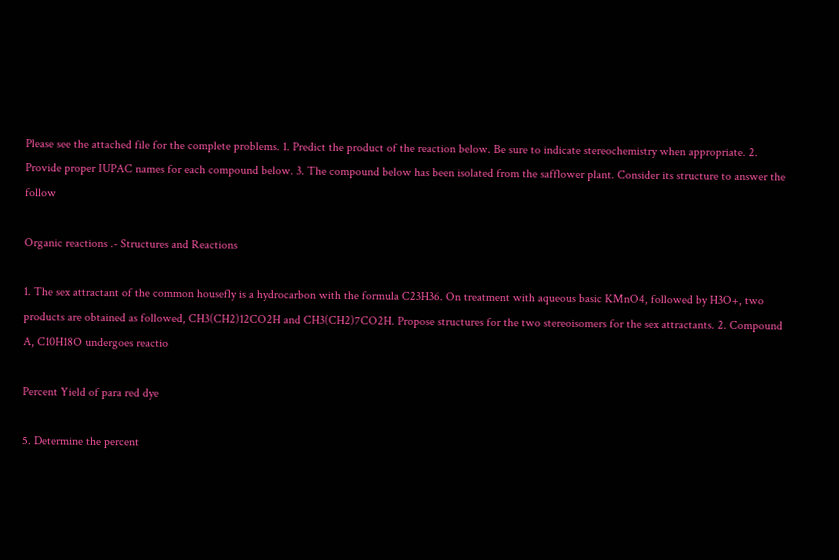Please see the attached file for the complete problems. 1. Predict the product of the reaction below. Be sure to indicate stereochemistry when appropriate. 2. Provide proper IUPAC names for each compound below. 3. The compound below has been isolated from the safflower plant. Consider its structure to answer the follow

Organic reactions .- Structures and Reactions

1. The sex attractant of the common housefly is a hydrocarbon with the formula C23H36. On treatment with aqueous basic KMnO4, followed by H3O+, two products are obtained as followed, CH3(CH2)12CO2H and CH3(CH2)7CO2H. Propose structures for the two stereoisomers for the sex attractants. 2. Compound A, C10H18O undergoes reactio

Percent Yield of para red dye

5. Determine the percent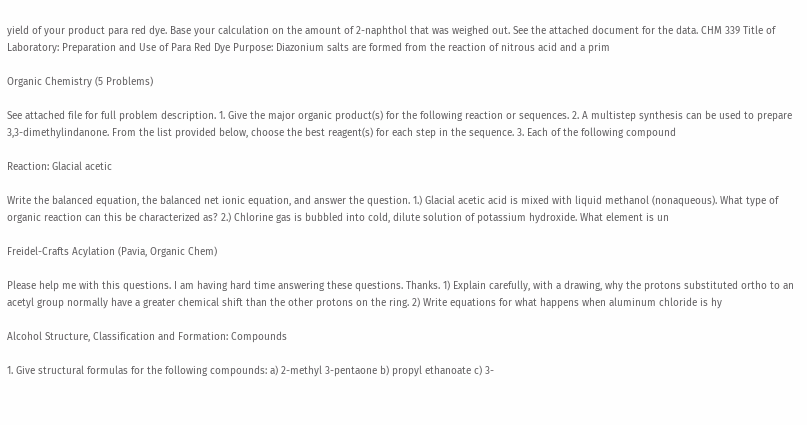yield of your product para red dye. Base your calculation on the amount of 2-naphthol that was weighed out. See the attached document for the data. CHM 339 Title of Laboratory: Preparation and Use of Para Red Dye Purpose: Diazonium salts are formed from the reaction of nitrous acid and a prim

Organic Chemistry (5 Problems)

See attached file for full problem description. 1. Give the major organic product(s) for the following reaction or sequences. 2. A multistep synthesis can be used to prepare 3,3-dimethylindanone. From the list provided below, choose the best reagent(s) for each step in the sequence. 3. Each of the following compound

Reaction: Glacial acetic

Write the balanced equation, the balanced net ionic equation, and answer the question. 1.) Glacial acetic acid is mixed with liquid methanol (nonaqueous). What type of organic reaction can this be characterized as? 2.) Chlorine gas is bubbled into cold, dilute solution of potassium hydroxide. What element is un

Freidel-Crafts Acylation (Pavia, Organic Chem)

Please help me with this questions. I am having hard time answering these questions. Thanks. 1) Explain carefully, with a drawing, why the protons substituted ortho to an acetyl group normally have a greater chemical shift than the other protons on the ring. 2) Write equations for what happens when aluminum chloride is hy

Alcohol Structure, Classification and Formation: Compounds

1. Give structural formulas for the following compounds: a) 2-methyl 3-pentaone b) propyl ethanoate c) 3-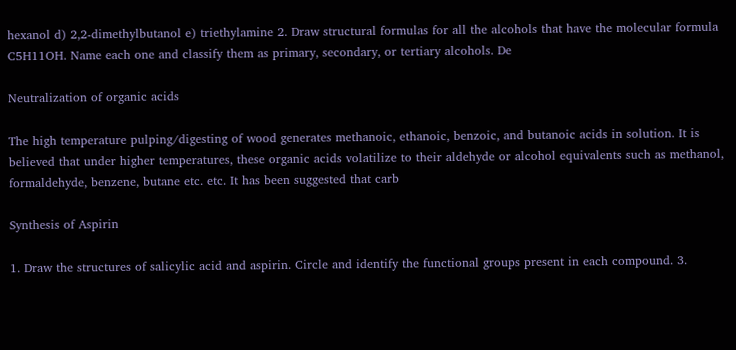hexanol d) 2,2-dimethylbutanol e) triethylamine 2. Draw structural formulas for all the alcohols that have the molecular formula C5H11OH. Name each one and classify them as primary, secondary, or tertiary alcohols. De

Neutralization of organic acids

The high temperature pulping/digesting of wood generates methanoic, ethanoic, benzoic, and butanoic acids in solution. It is believed that under higher temperatures, these organic acids volatilize to their aldehyde or alcohol equivalents such as methanol, formaldehyde, benzene, butane etc. etc. It has been suggested that carb

Synthesis of Aspirin

1. Draw the structures of salicylic acid and aspirin. Circle and identify the functional groups present in each compound. 3.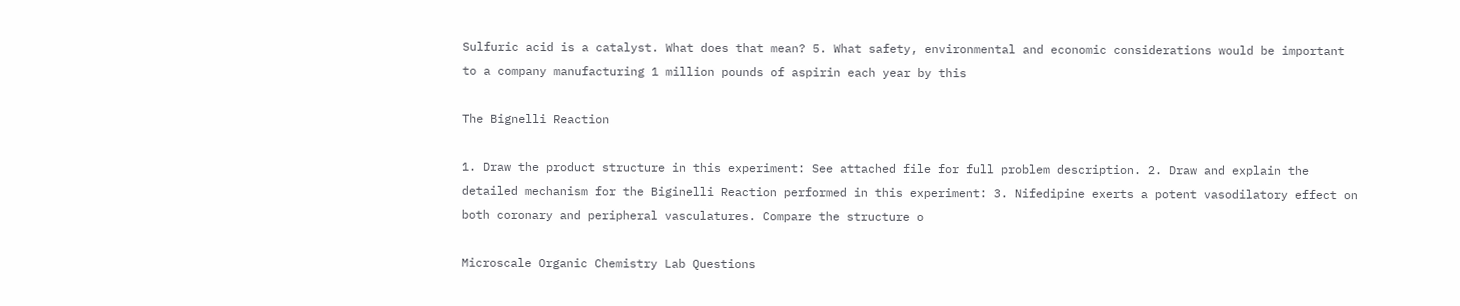Sulfuric acid is a catalyst. What does that mean? 5. What safety, environmental and economic considerations would be important to a company manufacturing 1 million pounds of aspirin each year by this

The Bignelli Reaction

1. Draw the product structure in this experiment: See attached file for full problem description. 2. Draw and explain the detailed mechanism for the Biginelli Reaction performed in this experiment: 3. Nifedipine exerts a potent vasodilatory effect on both coronary and peripheral vasculatures. Compare the structure o

Microscale Organic Chemistry Lab Questions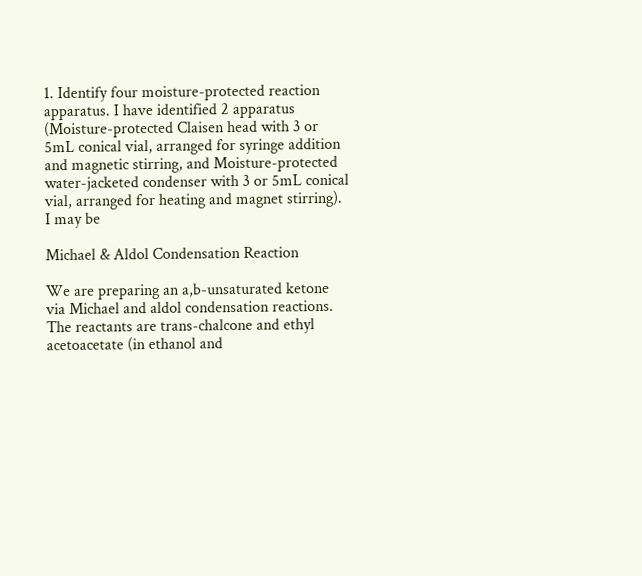1. Identify four moisture-protected reaction apparatus. I have identified 2 apparatus (Moisture-protected Claisen head with 3 or 5mL conical vial, arranged for syringe addition and magnetic stirring, and Moisture-protected water-jacketed condenser with 3 or 5mL conical vial, arranged for heating and magnet stirring). I may be

Michael & Aldol Condensation Reaction

We are preparing an a,b-unsaturated ketone via Michael and aldol condensation reactions. The reactants are trans-chalcone and ethyl acetoacetate (in ethanol and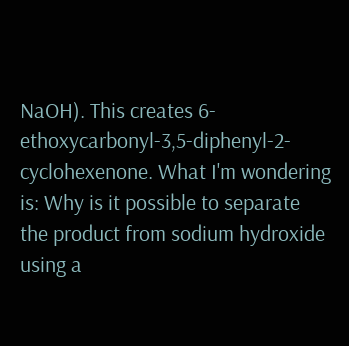NaOH). This creates 6-ethoxycarbonyl-3,5-diphenyl-2-cyclohexenone. What I'm wondering is: Why is it possible to separate the product from sodium hydroxide using a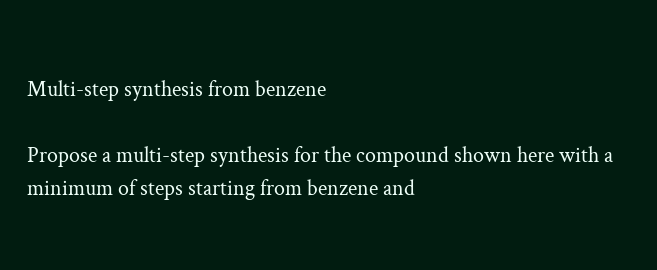Multi-step synthesis from benzene

Propose a multi-step synthesis for the compound shown here with a minimum of steps starting from benzene and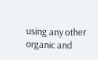using any other organic and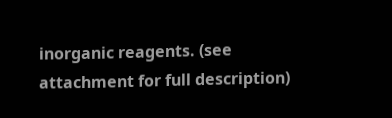inorganic reagents. (see attachment for full description)